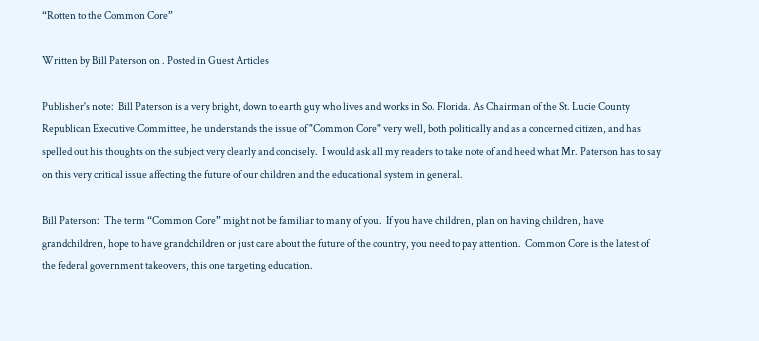“Rotten to the Common Core”

Written by Bill Paterson on . Posted in Guest Articles

Publisher's note:  Bill Paterson is a very bright, down to earth guy who lives and works in So. Florida. As Chairman of the St. Lucie County Republican Executive Committee, he understands the issue of "Common Core" very well, both politically and as a concerned citizen, and has spelled out his thoughts on the subject very clearly and concisely.  I would ask all my readers to take note of and heed what Mr. Paterson has to say on this very critical issue affecting the future of our children and the educational system in general.

Bill Paterson:  The term “Common Core” might not be familiar to many of you.  If you have children, plan on having children, have grandchildren, hope to have grandchildren or just care about the future of the country, you need to pay attention.  Common Core is the latest of the federal government takeovers, this one targeting education.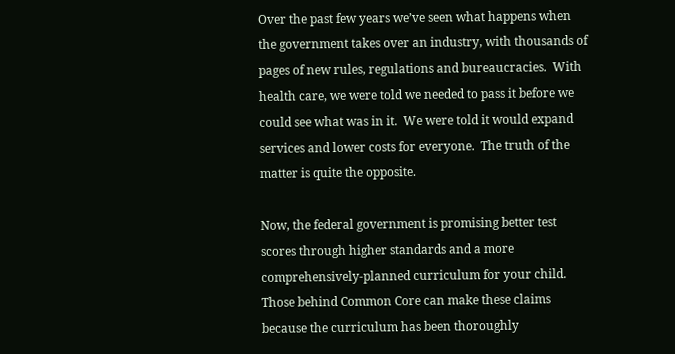Over the past few years we’ve seen what happens when the government takes over an industry, with thousands of pages of new rules, regulations and bureaucracies.  With health care, we were told we needed to pass it before we could see what was in it.  We were told it would expand services and lower costs for everyone.  The truth of the matter is quite the opposite.

Now, the federal government is promising better test scores through higher standards and a more comprehensively-planned curriculum for your child.  Those behind Common Core can make these claims because the curriculum has been thoroughly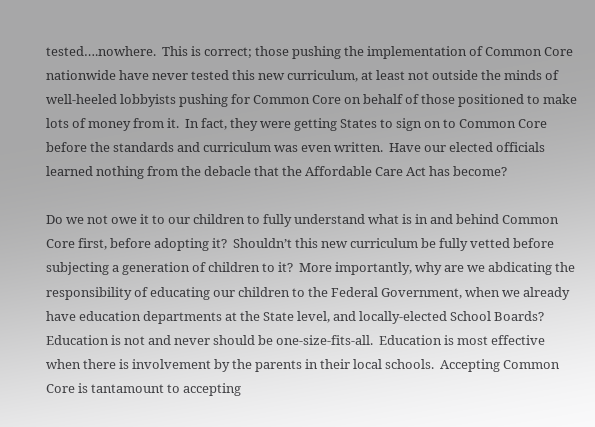tested….nowhere.  This is correct; those pushing the implementation of Common Core nationwide have never tested this new curriculum, at least not outside the minds of well-heeled lobbyists pushing for Common Core on behalf of those positioned to make lots of money from it.  In fact, they were getting States to sign on to Common Core before the standards and curriculum was even written.  Have our elected officials learned nothing from the debacle that the Affordable Care Act has become?

Do we not owe it to our children to fully understand what is in and behind Common Core first, before adopting it?  Shouldn’t this new curriculum be fully vetted before subjecting a generation of children to it?  More importantly, why are we abdicating the responsibility of educating our children to the Federal Government, when we already have education departments at the State level, and locally-elected School Boards?  Education is not and never should be one-size-fits-all.  Education is most effective when there is involvement by the parents in their local schools.  Accepting Common Core is tantamount to accepting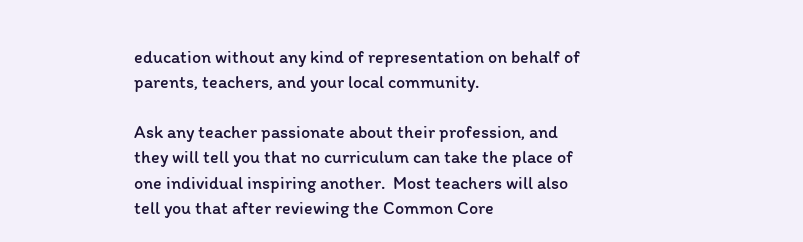education without any kind of representation on behalf of parents, teachers, and your local community.

Ask any teacher passionate about their profession, and they will tell you that no curriculum can take the place of one individual inspiring another.  Most teachers will also tell you that after reviewing the Common Core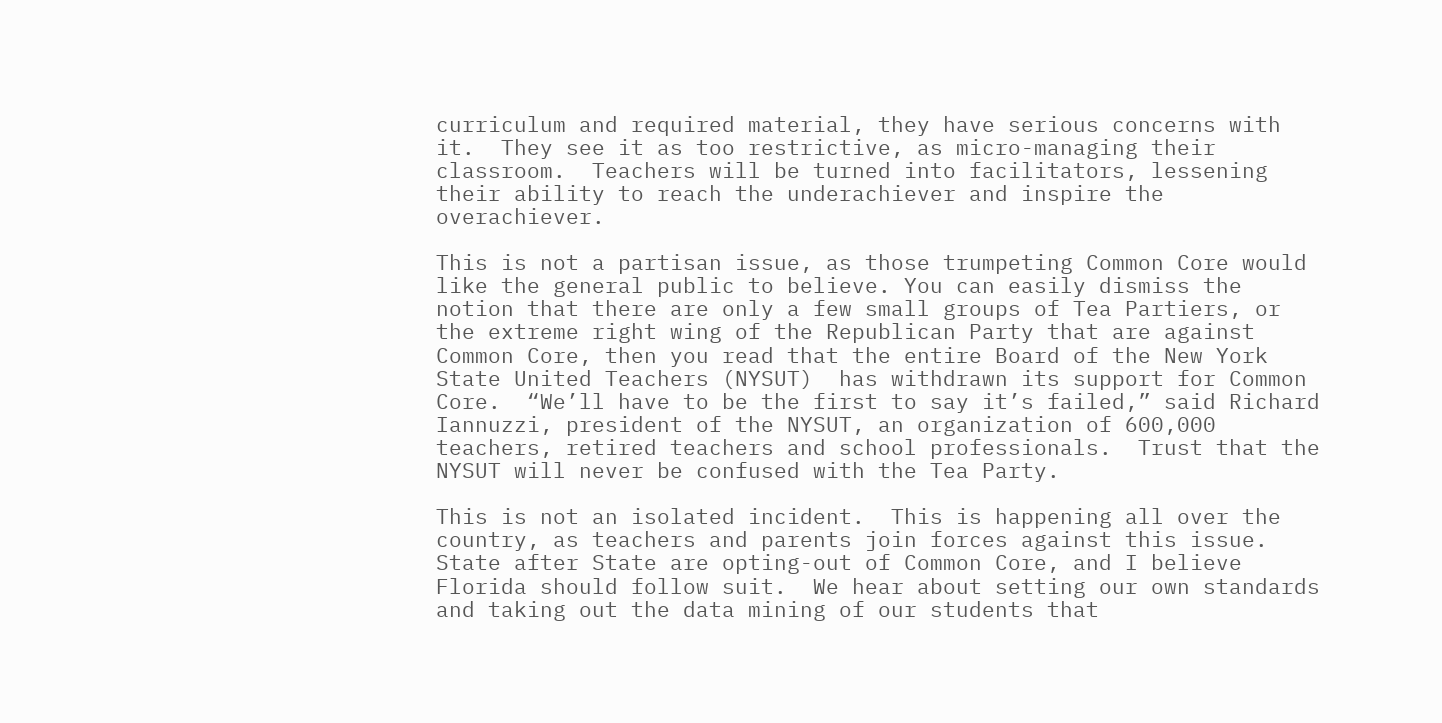curriculum and required material, they have serious concerns with it.  They see it as too restrictive, as micro-managing their classroom.  Teachers will be turned into facilitators, lessening their ability to reach the underachiever and inspire the overachiever.

This is not a partisan issue, as those trumpeting Common Core would like the general public to believe. You can easily dismiss the notion that there are only a few small groups of Tea Partiers, or the extreme right wing of the Republican Party that are against Common Core, then you read that the entire Board of the New York State United Teachers (NYSUT)  has withdrawn its support for Common Core.  “We’ll have to be the first to say it’s failed,” said Richard Iannuzzi, president of the NYSUT, an organization of 600,000 teachers, retired teachers and school professionals.  Trust that the NYSUT will never be confused with the Tea Party.

This is not an isolated incident.  This is happening all over the country, as teachers and parents join forces against this issue.  State after State are opting-out of Common Core, and I believe Florida should follow suit.  We hear about setting our own standards and taking out the data mining of our students that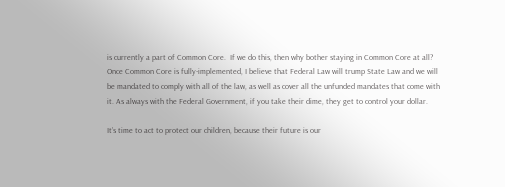is currently a part of Common Core.  If we do this, then why bother staying in Common Core at all? Once Common Core is fully-implemented, I believe that Federal Law will trump State Law and we will be mandated to comply with all of the law, as well as cover all the unfunded mandates that come with it. As always with the Federal Government, if you take their dime, they get to control your dollar.

It’s time to act to protect our children, because their future is our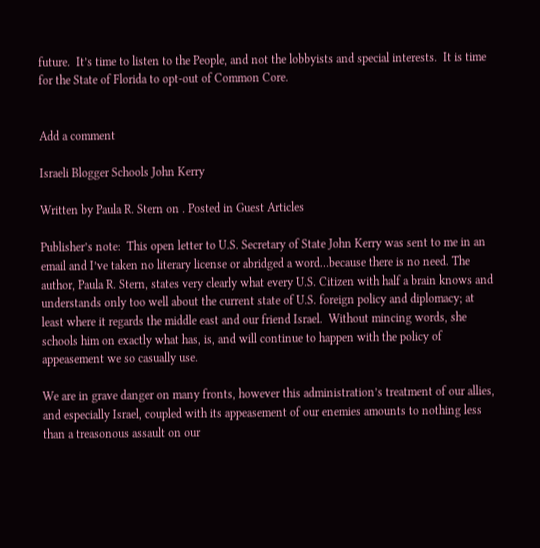future.  It’s time to listen to the People, and not the lobbyists and special interests.  It is time for the State of Florida to opt-out of Common Core.


Add a comment

Israeli Blogger Schools John Kerry

Written by Paula R. Stern on . Posted in Guest Articles

Publisher’s note:  This open letter to U.S. Secretary of State John Kerry was sent to me in an email and I’ve taken no literary license or abridged a word…because there is no need. The author, Paula R. Stern, states very clearly what every U.S. Citizen with half a brain knows and understands only too well about the current state of U.S. foreign policy and diplomacy; at least where it regards the middle east and our friend Israel.  Without mincing words, she schools him on exactly what has, is, and will continue to happen with the policy of appeasement we so casually use.

We are in grave danger on many fronts, however this administration’s treatment of our allies, and especially Israel, coupled with its appeasement of our enemies amounts to nothing less than a treasonous assault on our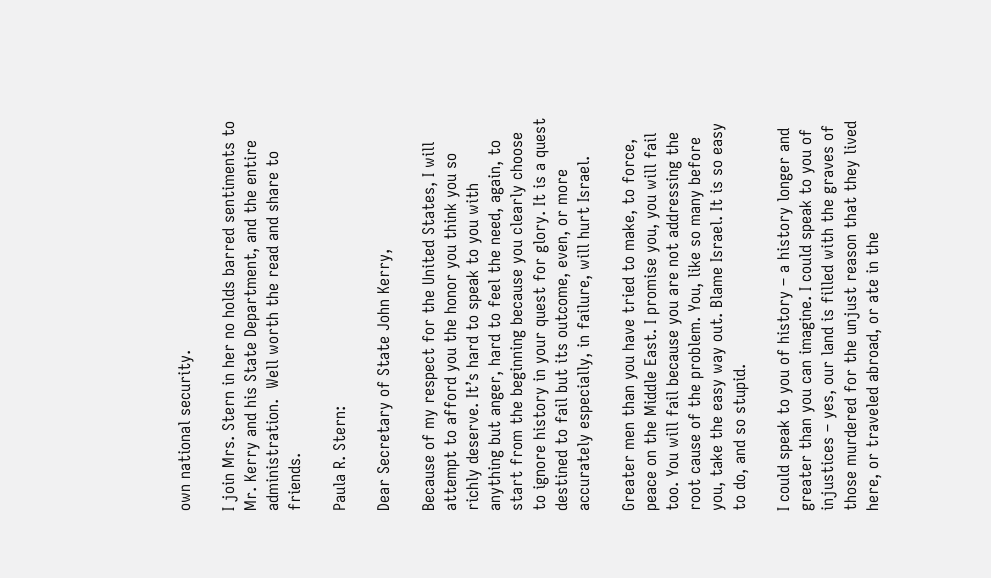own national security.

I join Mrs. Stern in her no holds barred sentiments to Mr. Kerry and his State Department, and the entire administration.  Well worth the read and share to friends.

Paula R. Stern:

Dear Secretary of State John Kerry,

Because of my respect for the United States, I will attempt to afford you the honor you think you so richly deserve. It’s hard to speak to you with anything but anger, hard to feel the need, again, to start from the beginning because you clearly choose to ignore history in your quest for glory. It is a quest destined to fail but its outcome, even, or more accurately especially, in failure, will hurt Israel.

Greater men than you have tried to make, to force, peace on the Middle East. I promise you, you will fail too. You will fail because you are not addressing the root cause of the problem. You, like so many before you, take the easy way out. Blame Israel. It is so easy to do, and so stupid.

I could speak to you of history – a history longer and greater than you can imagine. I could speak to you of injustices – yes, our land is filled with the graves of those murdered for the unjust reason that they lived here, or traveled abroad, or ate in the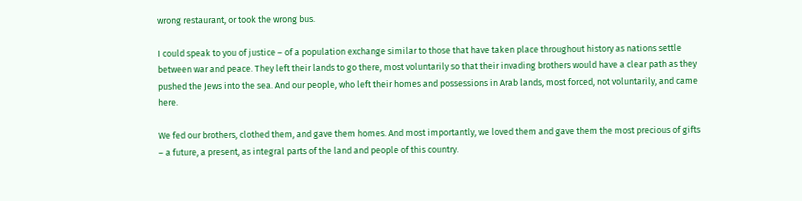wrong restaurant, or took the wrong bus.

I could speak to you of justice – of a population exchange similar to those that have taken place throughout history as nations settle between war and peace. They left their lands to go there, most voluntarily so that their invading brothers would have a clear path as they pushed the Jews into the sea. And our people, who left their homes and possessions in Arab lands, most forced, not voluntarily, and came here.

We fed our brothers, clothed them, and gave them homes. And most importantly, we loved them and gave them the most precious of gifts – a future, a present, as integral parts of the land and people of this country.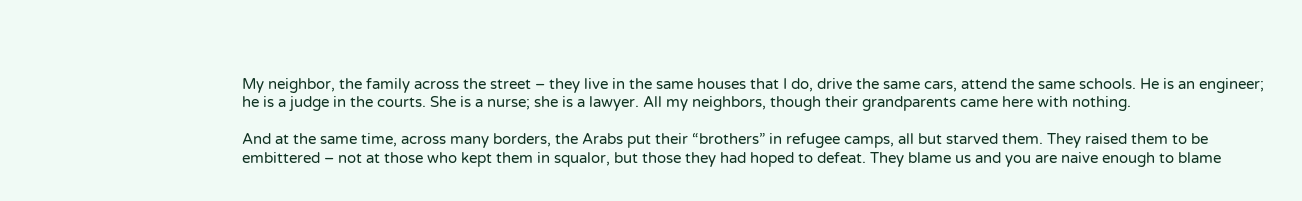My neighbor, the family across the street – they live in the same houses that I do, drive the same cars, attend the same schools. He is an engineer; he is a judge in the courts. She is a nurse; she is a lawyer. All my neighbors, though their grandparents came here with nothing.

And at the same time, across many borders, the Arabs put their “brothers” in refugee camps, all but starved them. They raised them to be embittered – not at those who kept them in squalor, but those they had hoped to defeat. They blame us and you are naive enough to blame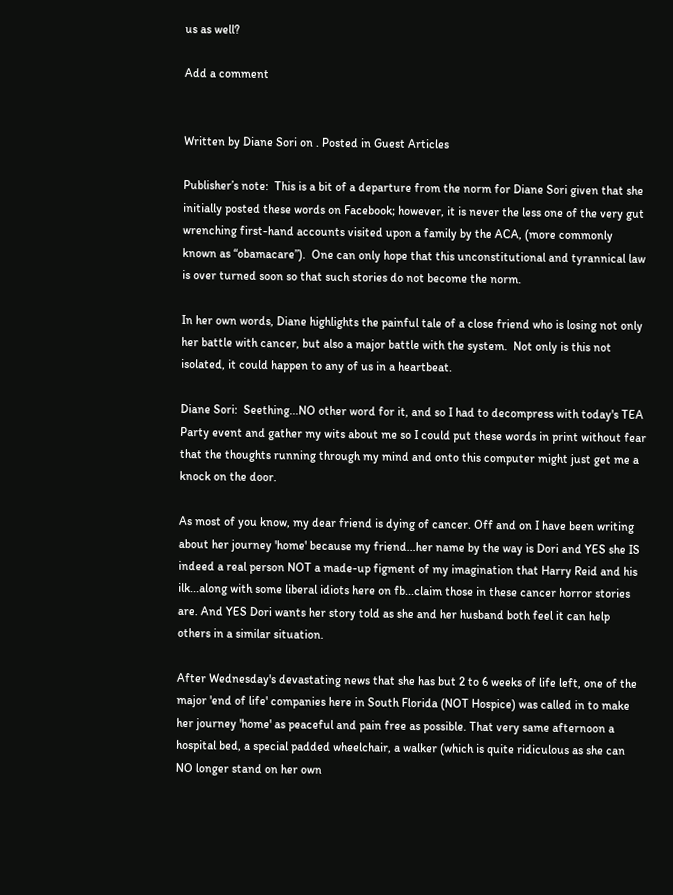us as well?

Add a comment


Written by Diane Sori on . Posted in Guest Articles

Publisher’s note:  This is a bit of a departure from the norm for Diane Sori given that she initially posted these words on Facebook; however, it is never the less one of the very gut wrenching first-hand accounts visited upon a family by the ACA, (more commonly known as “obamacare”).  One can only hope that this unconstitutional and tyrannical law is over turned soon so that such stories do not become the norm.

In her own words, Diane highlights the painful tale of a close friend who is losing not only her battle with cancer, but also a major battle with the system.  Not only is this not isolated, it could happen to any of us in a heartbeat.

Diane Sori:  Seething...NO other word for it, and so I had to decompress with today's TEA Party event and gather my wits about me so I could put these words in print without fear that the thoughts running through my mind and onto this computer might just get me a knock on the door.

As most of you know, my dear friend is dying of cancer. Off and on I have been writing about her journey 'home' because my friend...her name by the way is Dori and YES she IS indeed a real person NOT a made-up figment of my imagination that Harry Reid and his ilk...along with some liberal idiots here on fb...claim those in these cancer horror stories are. And YES Dori wants her story told as she and her husband both feel it can help others in a similar situation.

After Wednesday's devastating news that she has but 2 to 6 weeks of life left, one of the major 'end of life' companies here in South Florida (NOT Hospice) was called in to make her journey 'home' as peaceful and pain free as possible. That very same afternoon a hospital bed, a special padded wheelchair, a walker (which is quite ridiculous as she can NO longer stand on her own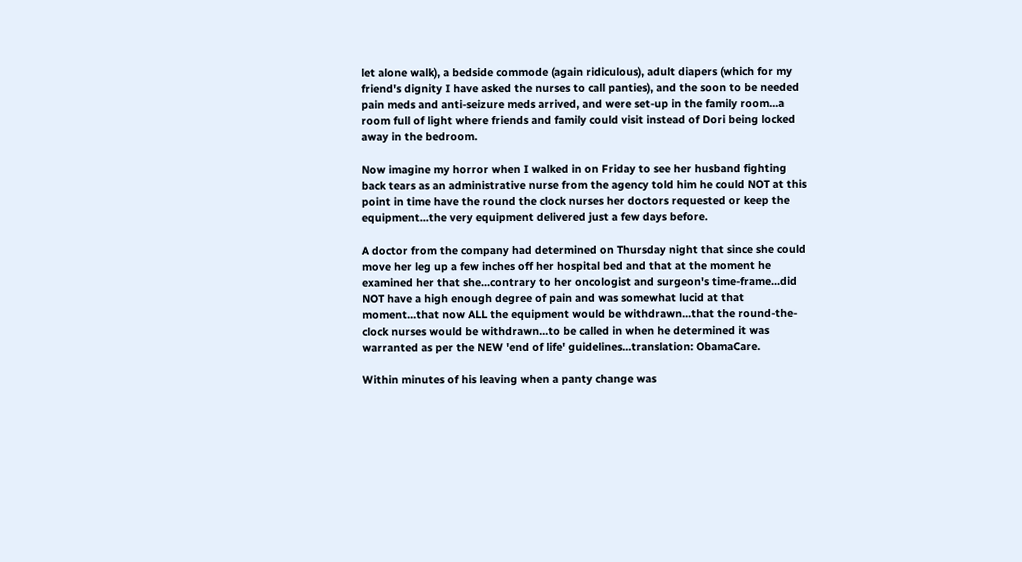let alone walk), a bedside commode (again ridiculous), adult diapers (which for my friend's dignity I have asked the nurses to call panties), and the soon to be needed pain meds and anti-seizure meds arrived, and were set-up in the family room...a room full of light where friends and family could visit instead of Dori being locked away in the bedroom.

Now imagine my horror when I walked in on Friday to see her husband fighting back tears as an administrative nurse from the agency told him he could NOT at this point in time have the round the clock nurses her doctors requested or keep the equipment...the very equipment delivered just a few days before.

A doctor from the company had determined on Thursday night that since she could move her leg up a few inches off her hospital bed and that at the moment he examined her that she...contrary to her oncologist and surgeon's time-frame...did NOT have a high enough degree of pain and was somewhat lucid at that moment...that now ALL the equipment would be withdrawn...that the round-the-clock nurses would be withdrawn...to be called in when he determined it was warranted as per the NEW 'end of life' guidelines...translation: ObamaCare.

Within minutes of his leaving when a panty change was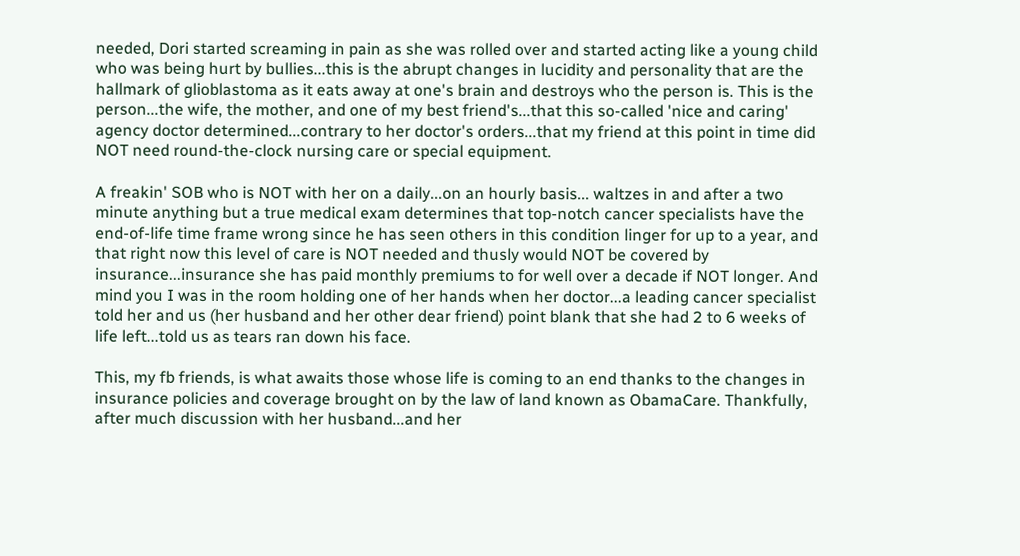needed, Dori started screaming in pain as she was rolled over and started acting like a young child who was being hurt by bullies...this is the abrupt changes in lucidity and personality that are the hallmark of glioblastoma as it eats away at one's brain and destroys who the person is. This is the person...the wife, the mother, and one of my best friend's...that this so-called 'nice and caring' agency doctor determined...contrary to her doctor's orders...that my friend at this point in time did NOT need round-the-clock nursing care or special equipment.

A freakin' SOB who is NOT with her on a daily...on an hourly basis... waltzes in and after a two minute anything but a true medical exam determines that top-notch cancer specialists have the end-of-life time frame wrong since he has seen others in this condition linger for up to a year, and that right now this level of care is NOT needed and thusly would NOT be covered by insurance...insurance she has paid monthly premiums to for well over a decade if NOT longer. And mind you I was in the room holding one of her hands when her doctor...a leading cancer specialist told her and us (her husband and her other dear friend) point blank that she had 2 to 6 weeks of life left...told us as tears ran down his face.

This, my fb friends, is what awaits those whose life is coming to an end thanks to the changes in insurance policies and coverage brought on by the law of land known as ObamaCare. Thankfully, after much discussion with her husband...and her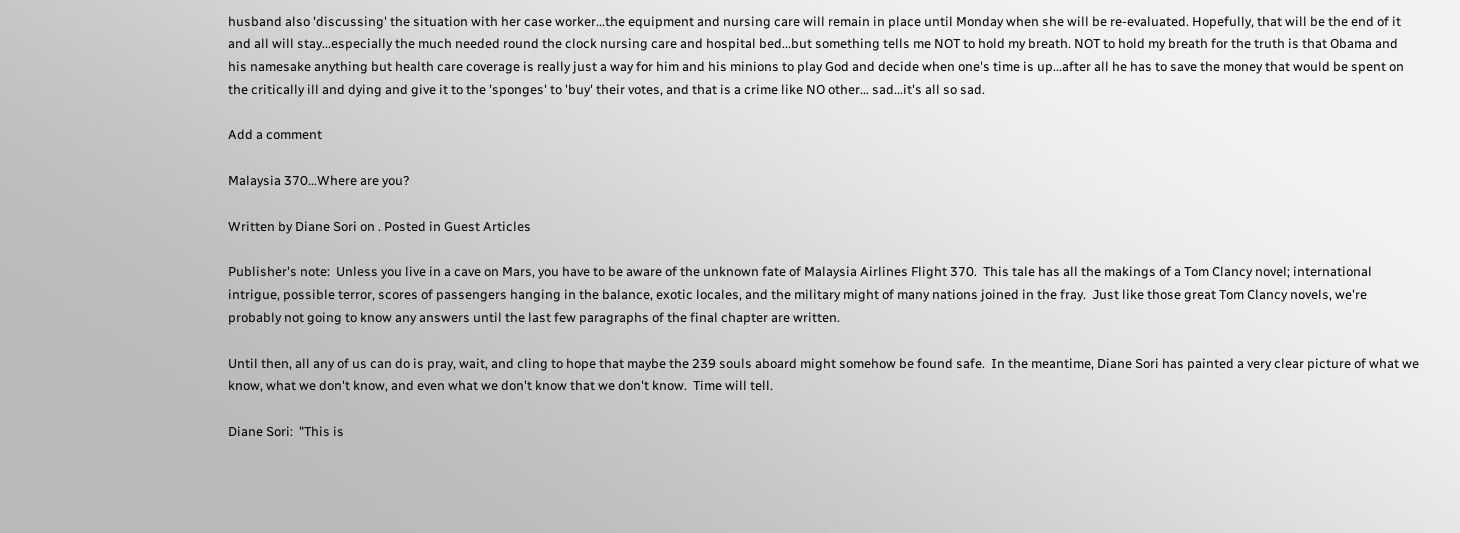husband also 'discussing' the situation with her case worker...the equipment and nursing care will remain in place until Monday when she will be re-evaluated. Hopefully, that will be the end of it and all will stay...especially the much needed round the clock nursing care and hospital bed...but something tells me NOT to hold my breath. NOT to hold my breath for the truth is that Obama and his namesake anything but health care coverage is really just a way for him and his minions to play God and decide when one's time is up...after all he has to save the money that would be spent on the critically ill and dying and give it to the 'sponges' to 'buy' their votes, and that is a crime like NO other... sad...it's all so sad.

Add a comment

Malaysia 370...Where are you?

Written by Diane Sori on . Posted in Guest Articles

Publisher's note:  Unless you live in a cave on Mars, you have to be aware of the unknown fate of Malaysia Airlines Flight 370.  This tale has all the makings of a Tom Clancy novel; international intrigue, possible terror, scores of passengers hanging in the balance, exotic locales, and the military might of many nations joined in the fray.  Just like those great Tom Clancy novels, we're probably not going to know any answers until the last few paragraphs of the final chapter are written.

Until then, all any of us can do is pray, wait, and cling to hope that maybe the 239 souls aboard might somehow be found safe.  In the meantime, Diane Sori has painted a very clear picture of what we know, what we don't know, and even what we don't know that we don't know.  Time will tell.

Diane Sori:  "This is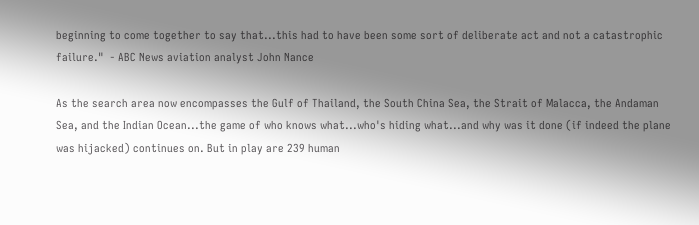beginning to come together to say that...this had to have been some sort of deliberate act and not a catastrophic failure."  - ABC News aviation analyst John Nance

As the search area now encompasses the Gulf of Thailand, the South China Sea, the Strait of Malacca, the Andaman Sea, and the Indian Ocean...the game of who knows what...who's hiding what...and why was it done (if indeed the plane was hijacked) continues on. But in play are 239 human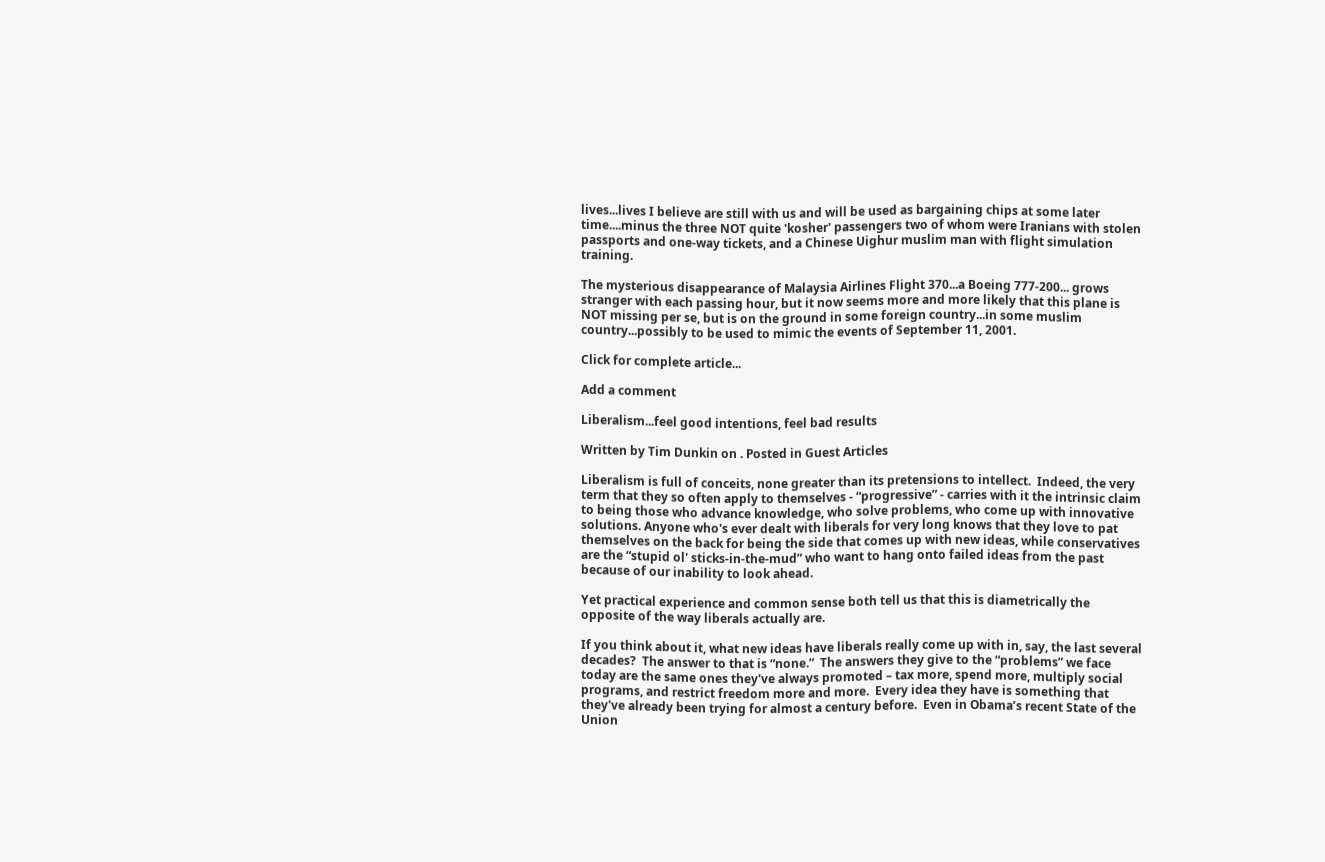lives...lives I believe are still with us and will be used as bargaining chips at some later time....minus the three NOT quite 'kosher' passengers two of whom were Iranians with stolen passports and one-way tickets, and a Chinese Uighur muslim man with flight simulation training.

The mysterious disappearance of Malaysia Airlines Flight 370...a Boeing 777-200... grows stranger with each passing hour, but it now seems more and more likely that this plane is NOT missing per se, but is on the ground in some foreign country...in some muslim country...possibly to be used to mimic the events of September 11, 2001.

Click for complete article...

Add a comment

Liberalism...feel good intentions, feel bad results

Written by Tim Dunkin on . Posted in Guest Articles

Liberalism is full of conceits, none greater than its pretensions to intellect.  Indeed, the very term that they so often apply to themselves - “progressive” - carries with it the intrinsic claim to being those who advance knowledge, who solve problems, who come up with innovative solutions. Anyone who's ever dealt with liberals for very long knows that they love to pat themselves on the back for being the side that comes up with new ideas, while conservatives are the “stupid ol' sticks-in-the-mud” who want to hang onto failed ideas from the past because of our inability to look ahead.

Yet practical experience and common sense both tell us that this is diametrically the opposite of the way liberals actually are.

If you think about it, what new ideas have liberals really come up with in, say, the last several decades?  The answer to that is “none.”  The answers they give to the “problems” we face today are the same ones they've always promoted – tax more, spend more, multiply social programs, and restrict freedom more and more.  Every idea they have is something that they've already been trying for almost a century before.  Even in Obama’s recent State of the Union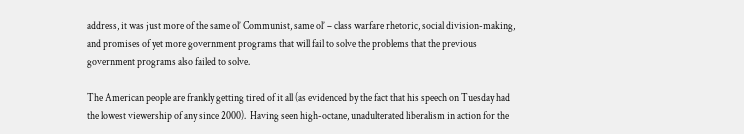address, it was just more of the same ol’ Communist, same ol’ – class warfare rhetoric, social division-making, and promises of yet more government programs that will fail to solve the problems that the previous government programs also failed to solve.

The American people are frankly getting tired of it all (as evidenced by the fact that his speech on Tuesday had the lowest viewership of any since 2000).  Having seen high-octane, unadulterated liberalism in action for the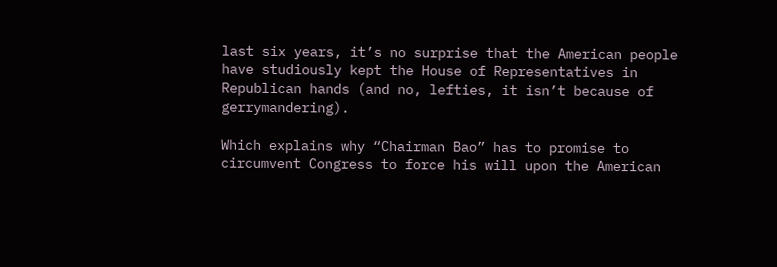last six years, it’s no surprise that the American people have studiously kept the House of Representatives in Republican hands (and no, lefties, it isn’t because of gerrymandering).

Which explains why “Chairman Bao” has to promise to circumvent Congress to force his will upon the American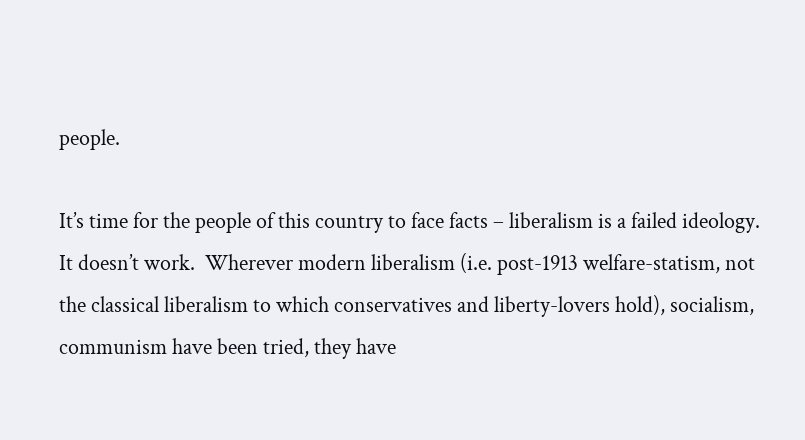people.

It’s time for the people of this country to face facts – liberalism is a failed ideology.  It doesn’t work.  Wherever modern liberalism (i.e. post-1913 welfare-statism, not the classical liberalism to which conservatives and liberty-lovers hold), socialism, communism have been tried, they have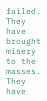failed.  They have brought misery to the masses.  They have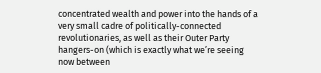concentrated wealth and power into the hands of a very small cadre of politically-connected revolutionaries, as well as their Outer Party hangers-on (which is exactly what we’re seeing now between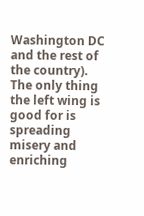Washington DC and the rest of the country).  The only thing the left wing is good for is spreading misery and enriching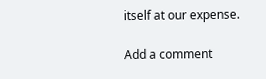itself at our expense.

Add a comment